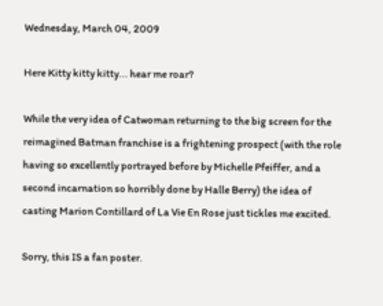Wednesday, March 04, 2009

Here Kitty kitty kitty... hear me roar?

While the very idea of Catwoman returning to the big screen for the reimagined Batman franchise is a frightening prospect (with the role having so excellently portrayed before by Michelle Pfeiffer, and a second incarnation so horribly done by Halle Berry) the idea of casting Marion Contillard of La Vie En Rose just tickles me excited.

Sorry, this IS a fan poster.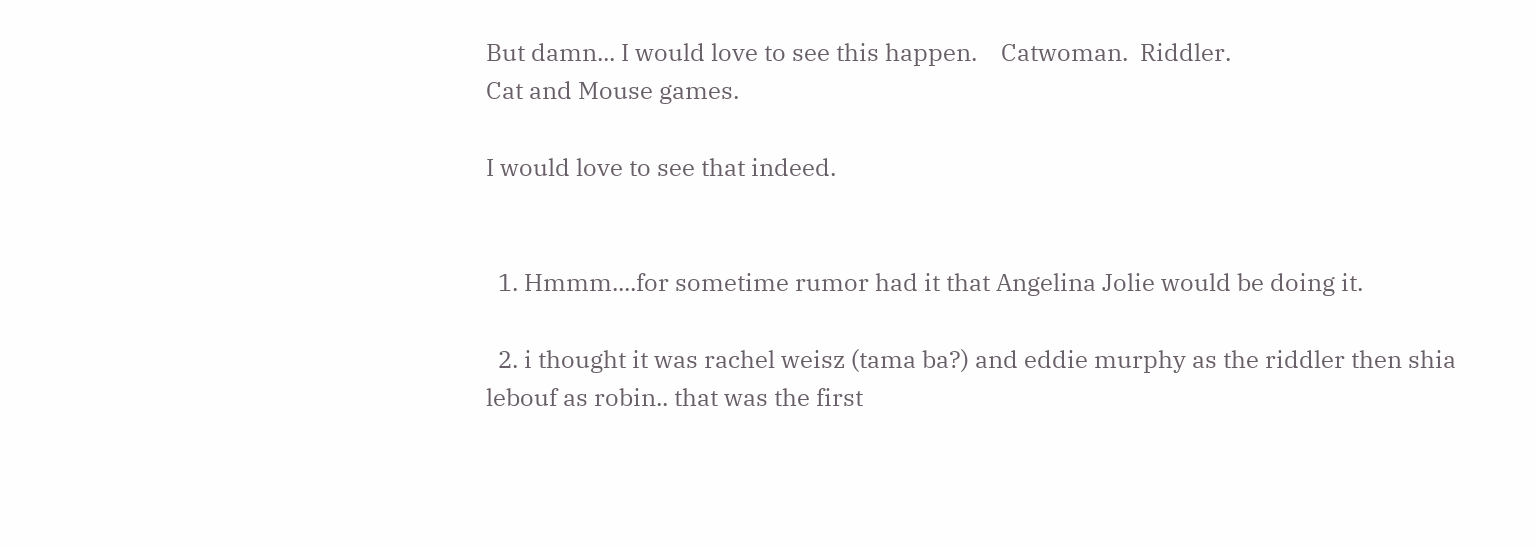But damn... I would love to see this happen.    Catwoman.  Riddler.
Cat and Mouse games.

I would love to see that indeed.


  1. Hmmm....for sometime rumor had it that Angelina Jolie would be doing it.

  2. i thought it was rachel weisz (tama ba?) and eddie murphy as the riddler then shia lebouf as robin.. that was the first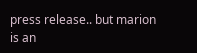press release.. but marion is an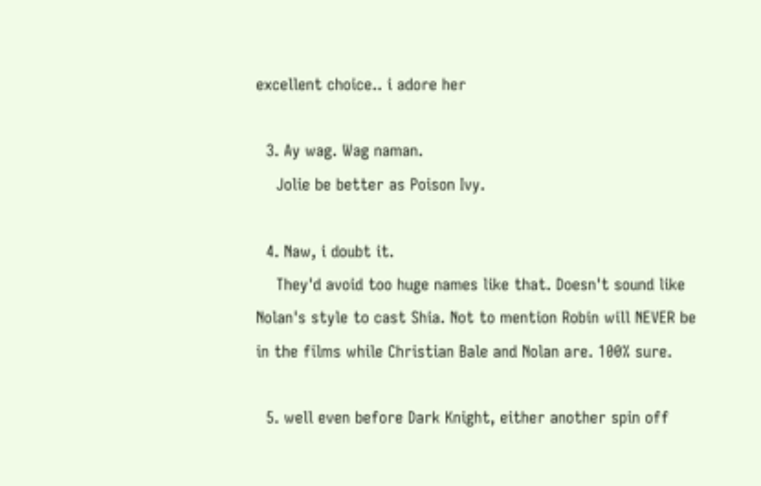excellent choice.. i adore her

  3. Ay wag. Wag naman.
    Jolie be better as Poison Ivy.

  4. Naw, i doubt it.
    They'd avoid too huge names like that. Doesn't sound like Nolan's style to cast Shia. Not to mention Robin will NEVER be in the films while Christian Bale and Nolan are. 100% sure.

  5. well even before Dark Knight, either another spin off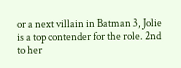or a next villain in Batman 3, Jolie is a top contender for the role. 2nd to her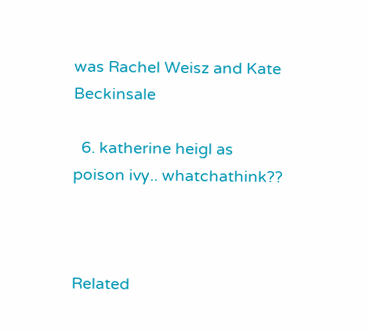was Rachel Weisz and Kate Beckinsale

  6. katherine heigl as poison ivy.. whatchathink??



Related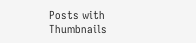Posts with Thumbnails